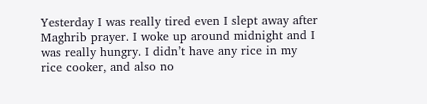Yesterday I was really tired even I slept away after Maghrib prayer. I woke up around midnight and I was really hungry. I didn’t have any rice in my rice cooker, and also no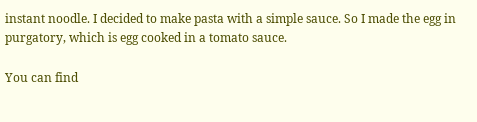instant noodle. I decided to make pasta with a simple sauce. So I made the egg in purgatory, which is egg cooked in a tomato sauce.

You can find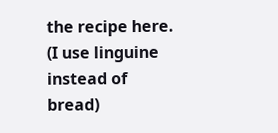the recipe here. (I use linguine instead of bread)